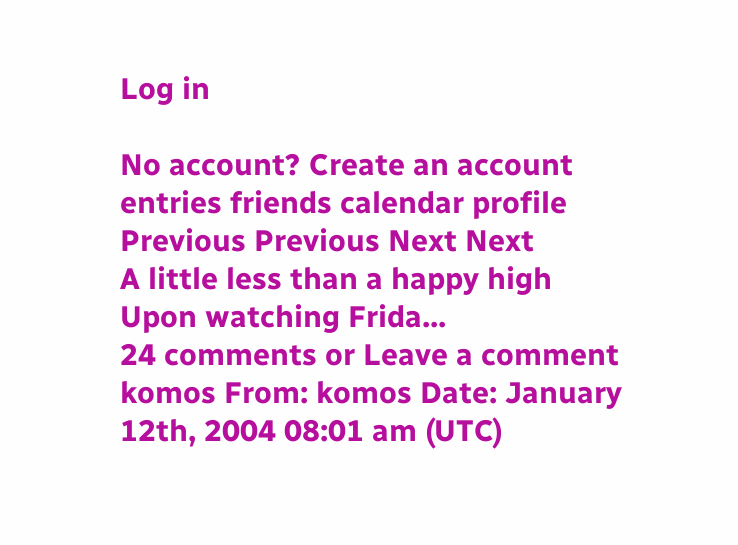Log in

No account? Create an account
entries friends calendar profile Previous Previous Next Next
A little less than a happy high
Upon watching Frida...
24 comments or Leave a comment
komos From: komos Date: January 12th, 2004 08:01 am (UTC)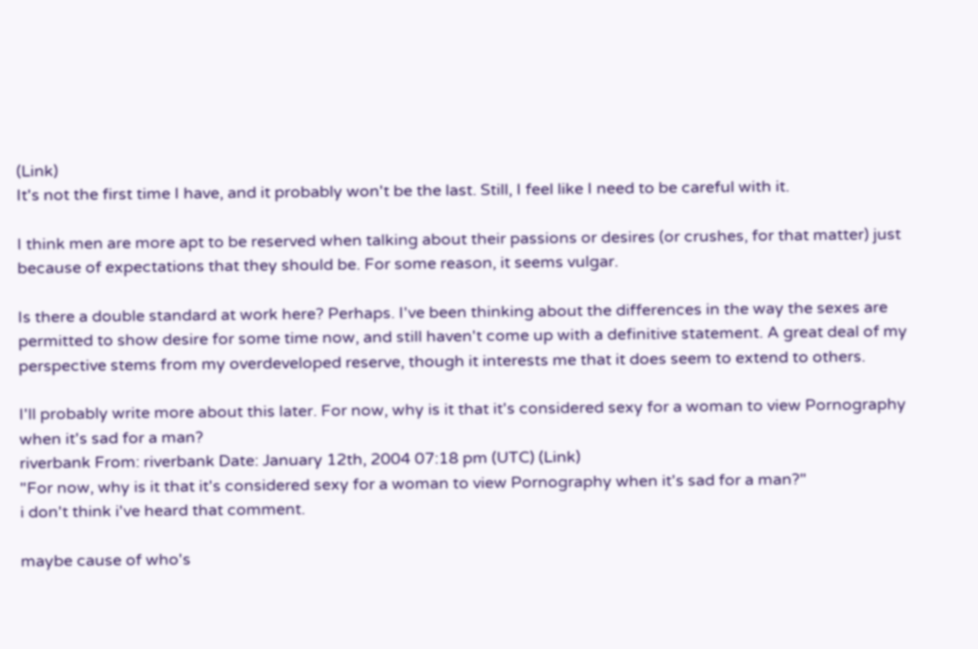(Link)
It's not the first time I have, and it probably won't be the last. Still, I feel like I need to be careful with it.

I think men are more apt to be reserved when talking about their passions or desires (or crushes, for that matter) just because of expectations that they should be. For some reason, it seems vulgar.

Is there a double standard at work here? Perhaps. I've been thinking about the differences in the way the sexes are permitted to show desire for some time now, and still haven't come up with a definitive statement. A great deal of my perspective stems from my overdeveloped reserve, though it interests me that it does seem to extend to others.

I'll probably write more about this later. For now, why is it that it's considered sexy for a woman to view Pornography when it's sad for a man?
riverbank From: riverbank Date: January 12th, 2004 07:18 pm (UTC) (Link)
"For now, why is it that it's considered sexy for a woman to view Pornography when it's sad for a man?"
i don't think i've heard that comment.

maybe cause of who's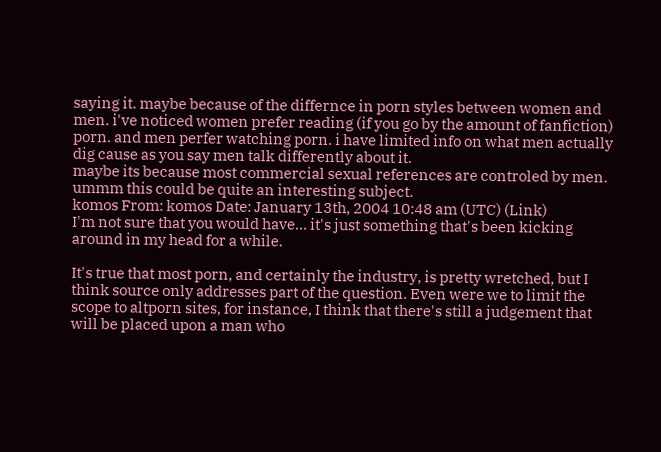saying it. maybe because of the differnce in porn styles between women and men. i've noticed women prefer reading (if you go by the amount of fanfiction) porn. and men perfer watching porn. i have limited info on what men actually dig cause as you say men talk differently about it.
maybe its because most commercial sexual references are controled by men.
ummm this could be quite an interesting subject.
komos From: komos Date: January 13th, 2004 10:48 am (UTC) (Link)
I'm not sure that you would have... it's just something that's been kicking around in my head for a while.

It's true that most porn, and certainly the industry, is pretty wretched, but I think source only addresses part of the question. Even were we to limit the scope to altporn sites, for instance, I think that there's still a judgement that will be placed upon a man who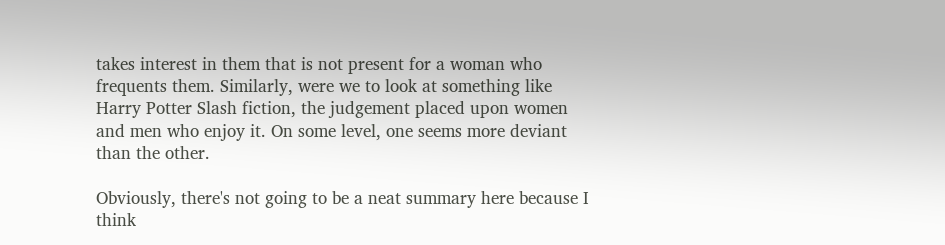takes interest in them that is not present for a woman who frequents them. Similarly, were we to look at something like Harry Potter Slash fiction, the judgement placed upon women and men who enjoy it. On some level, one seems more deviant than the other.

Obviously, there's not going to be a neat summary here because I think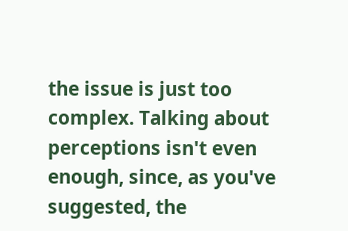the issue is just too complex. Talking about perceptions isn't even enough, since, as you've suggested, the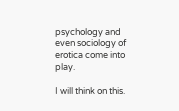psychology and even sociology of erotica come into play.

I will think on this.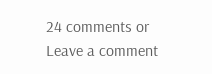24 comments or Leave a comment